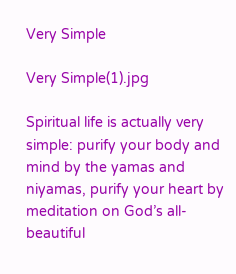Very Simple

Very Simple(1).jpg

Spiritual life is actually very simple: purify your body and mind by the yamas and niyamas, purify your heart by meditation on God’s all-beautiful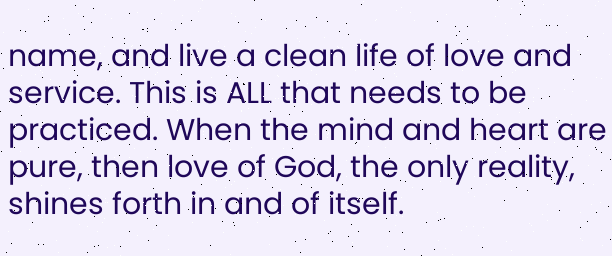name, and live a clean life of love and service. This is ALL that needs to be practiced. When the mind and heart are pure, then love of God, the only reality, shines forth in and of itself.